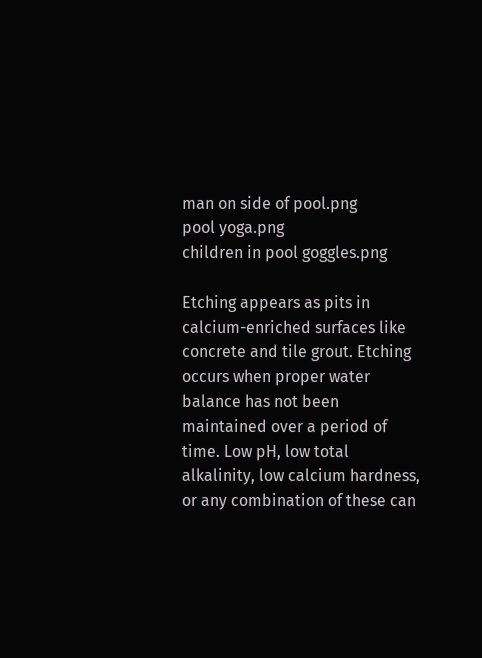man on side of pool.png
pool yoga.png
children in pool goggles.png

Etching appears as pits in calcium-enriched surfaces like concrete and tile grout. Etching occurs when proper water balance has not been maintained over a period of time. Low pH, low total alkalinity, low calcium hardness, or any combination of these can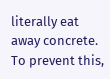literally eat away concrete. To prevent this,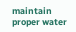maintain proper water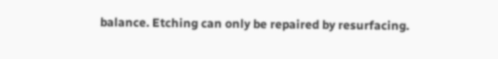balance. Etching can only be repaired by resurfacing.